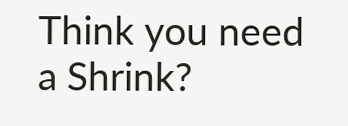Think you need a Shrink?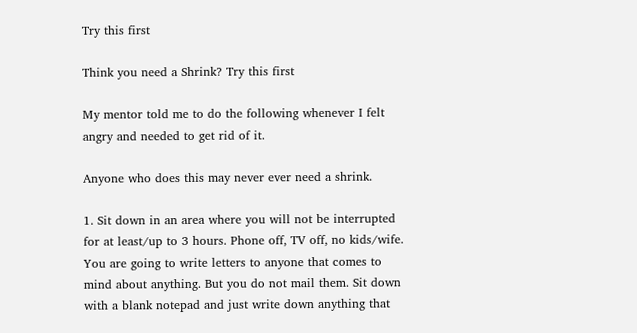Try this first

Think you need a Shrink? Try this first

My mentor told me to do the following whenever I felt angry and needed to get rid of it.

Anyone who does this may never ever need a shrink.

1. Sit down in an area where you will not be interrupted for at least/up to 3 hours. Phone off, TV off, no kids/wife. You are going to write letters to anyone that comes to mind about anything. But you do not mail them. Sit down with a blank notepad and just write down anything that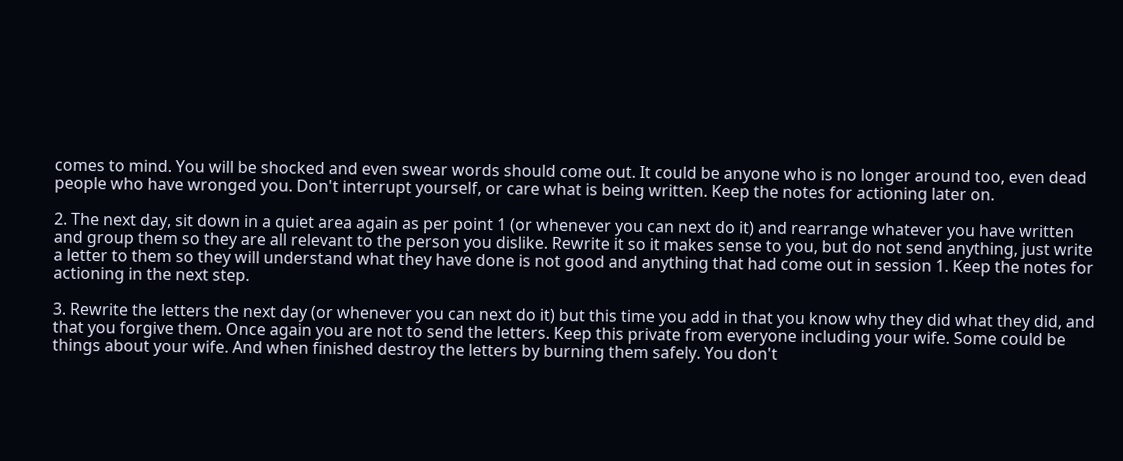comes to mind. You will be shocked and even swear words should come out. It could be anyone who is no longer around too, even dead people who have wronged you. Don't interrupt yourself, or care what is being written. Keep the notes for actioning later on.

2. The next day, sit down in a quiet area again as per point 1 (or whenever you can next do it) and rearrange whatever you have written and group them so they are all relevant to the person you dislike. Rewrite it so it makes sense to you, but do not send anything, just write a letter to them so they will understand what they have done is not good and anything that had come out in session 1. Keep the notes for actioning in the next step.

3. Rewrite the letters the next day (or whenever you can next do it) but this time you add in that you know why they did what they did, and that you forgive them. Once again you are not to send the letters. Keep this private from everyone including your wife. Some could be things about your wife. And when finished destroy the letters by burning them safely. You don't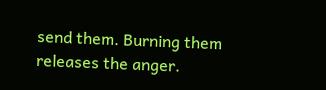send them. Burning them releases the anger.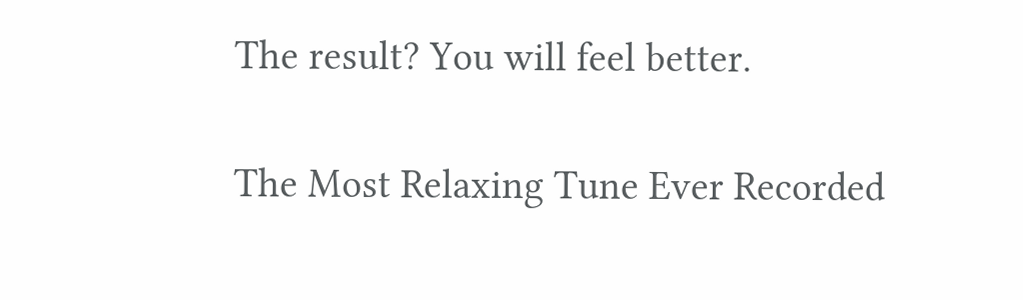The result? You will feel better.

The Most Relaxing Tune Ever Recorded